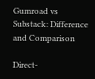Gumroad vs Substack: Difference and Comparison

Direct-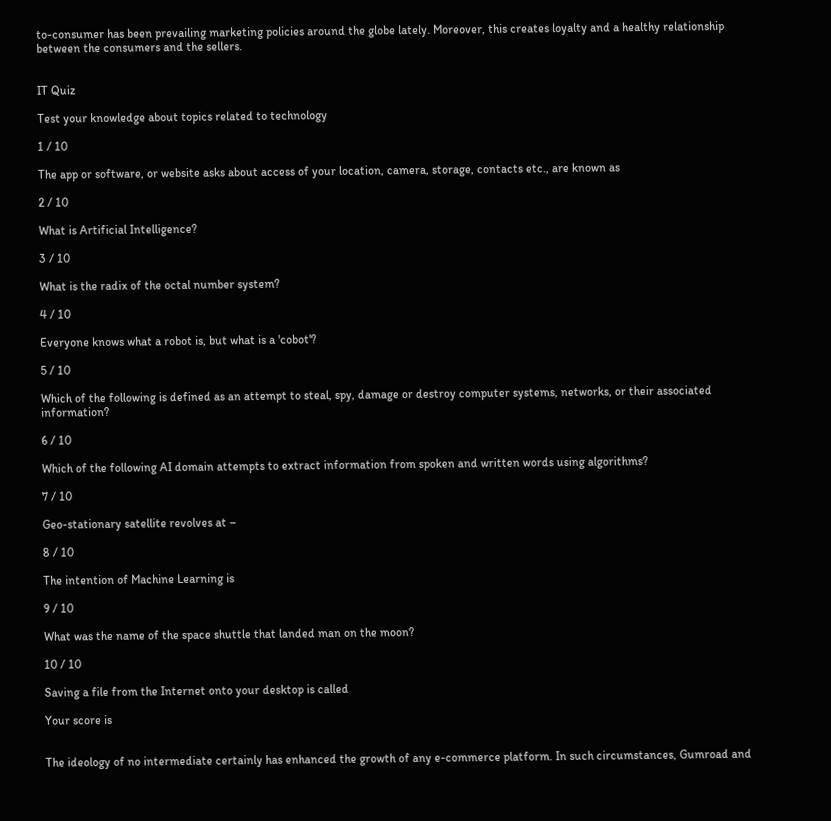to-consumer has been prevailing marketing policies around the globe lately. Moreover, this creates loyalty and a healthy relationship between the consumers and the sellers.


IT Quiz

Test your knowledge about topics related to technology

1 / 10

The app or software, or website asks about access of your location, camera, storage, contacts etc., are known as

2 / 10

What is Artificial Intelligence?

3 / 10

What is the radix of the octal number system?

4 / 10

Everyone knows what a robot is, but what is a 'cobot'?

5 / 10

Which of the following is defined as an attempt to steal, spy, damage or destroy computer systems, networks, or their associated information?

6 / 10

Which of the following AI domain attempts to extract information from spoken and written words using algorithms?

7 / 10

Geo-stationary satellite revolves at –

8 / 10

The intention of Machine Learning is

9 / 10

What was the name of the space shuttle that landed man on the moon?

10 / 10

Saving a file from the Internet onto your desktop is called

Your score is


The ideology of no intermediate certainly has enhanced the growth of any e-commerce platform. In such circumstances, Gumroad and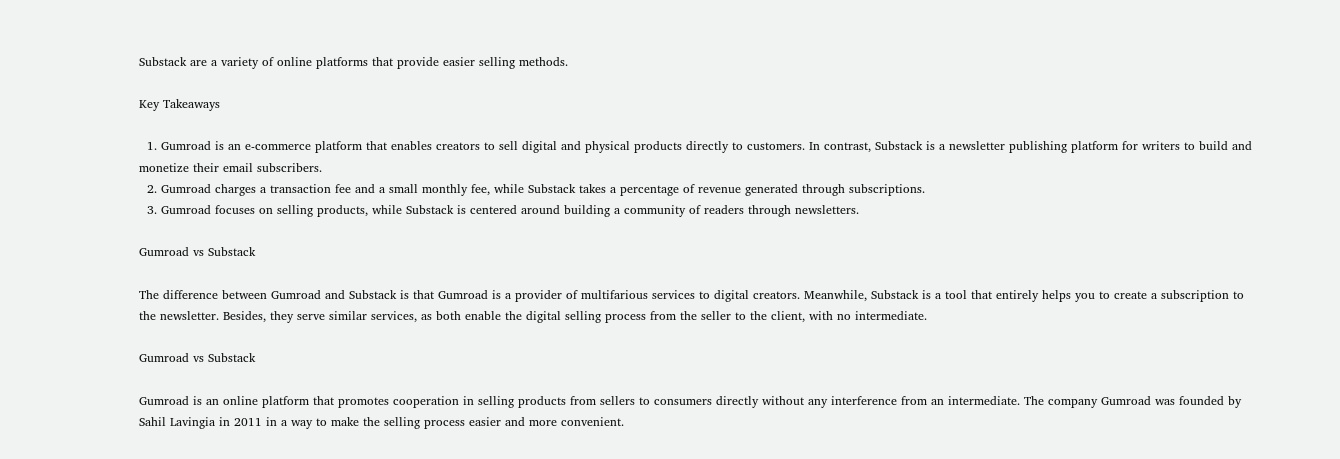Substack are a variety of online platforms that provide easier selling methods.

Key Takeaways

  1. Gumroad is an e-commerce platform that enables creators to sell digital and physical products directly to customers. In contrast, Substack is a newsletter publishing platform for writers to build and monetize their email subscribers.
  2. Gumroad charges a transaction fee and a small monthly fee, while Substack takes a percentage of revenue generated through subscriptions.
  3. Gumroad focuses on selling products, while Substack is centered around building a community of readers through newsletters.

Gumroad vs Substack

The difference between Gumroad and Substack is that Gumroad is a provider of multifarious services to digital creators. Meanwhile, Substack is a tool that entirely helps you to create a subscription to the newsletter. Besides, they serve similar services, as both enable the digital selling process from the seller to the client, with no intermediate.

Gumroad vs Substack

Gumroad is an online platform that promotes cooperation in selling products from sellers to consumers directly without any interference from an intermediate. The company Gumroad was founded by Sahil Lavingia in 2011 in a way to make the selling process easier and more convenient.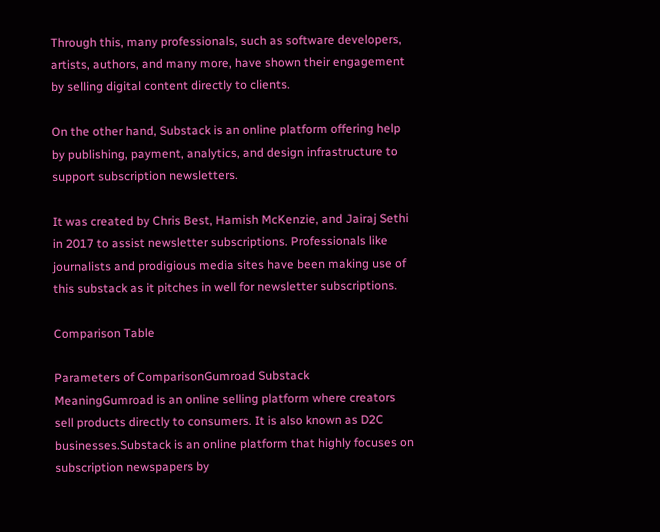Through this, many professionals, such as software developers, artists, authors, and many more, have shown their engagement by selling digital content directly to clients.

On the other hand, Substack is an online platform offering help by publishing, payment, analytics, and design infrastructure to support subscription newsletters.

It was created by Chris Best, Hamish McKenzie, and Jairaj Sethi in 2017 to assist newsletter subscriptions. Professionals like journalists and prodigious media sites have been making use of this substack as it pitches in well for newsletter subscriptions.

Comparison Table

Parameters of ComparisonGumroad Substack
MeaningGumroad is an online selling platform where creators sell products directly to consumers. It is also known as D2C businesses.Substack is an online platform that highly focuses on subscription newspapers by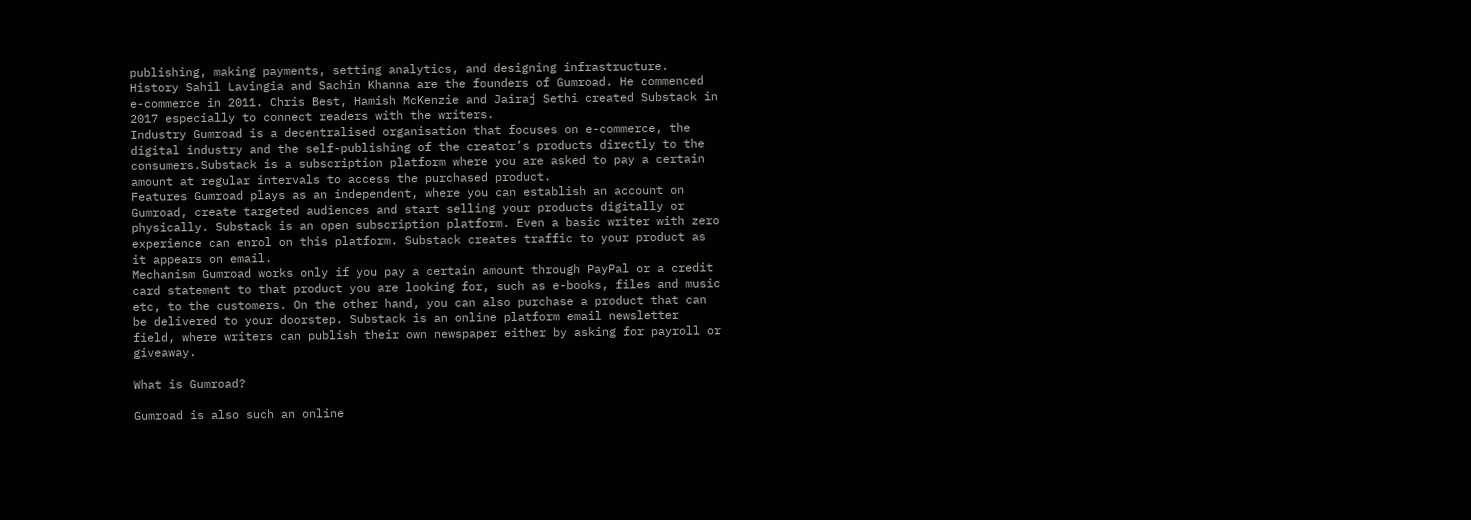publishing, making payments, setting analytics, and designing infrastructure.
History Sahil Lavingia and Sachin Khanna are the founders of Gumroad. He commenced e-commerce in 2011. Chris Best, Hamish McKenzie and Jairaj Sethi created Substack in 2017 especially to connect readers with the writers.
Industry Gumroad is a decentralised organisation that focuses on e-commerce, the digital industry and the self-publishing of the creator’s products directly to the consumers.Substack is a subscription platform where you are asked to pay a certain amount at regular intervals to access the purchased product.
Features Gumroad plays as an independent, where you can establish an account on Gumroad, create targeted audiences and start selling your products digitally or physically. Substack is an open subscription platform. Even a basic writer with zero experience can enrol on this platform. Substack creates traffic to your product as it appears on email.
Mechanism Gumroad works only if you pay a certain amount through PayPal or a credit card statement to that product you are looking for, such as e-books, files and music etc, to the customers. On the other hand, you can also purchase a product that can be delivered to your doorstep. Substack is an online platform email newsletter field, where writers can publish their own newspaper either by asking for payroll or giveaway.

What is Gumroad?

Gumroad is also such an online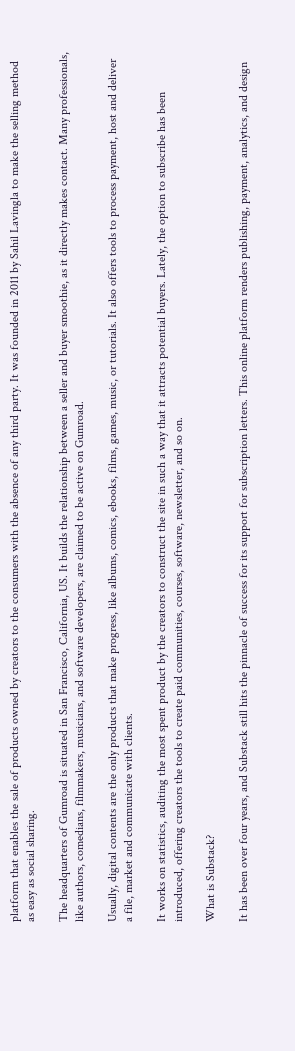platform that enables the sale of products owned by creators to the consumers with the absence of any third party. It was founded in 2011 by Sahil Lavingla to make the selling method as easy as social sharing.

The headquarters of Gumroad is situated in San Francisco, California, US. It builds the relationship between a seller and buyer smoothie, as it directly makes contact. Many professionals, like authors, comedians, filmmakers, musicians, and software developers, are claimed to be active on Gumroad.

Usually, digital contents are the only products that make progress, like albums, comics, ebooks, films, games, music, or tutorials. It also offers tools to process payment, host and deliver a file, market and communicate with clients.

It works on statistics, auditing the most spent product by the creators to construct the site in such a way that it attracts potential buyers. Lately, the option to subscribe has been introduced, offering creators the tools to create paid communities, courses, software, newsletter, and so on.

What is Substack?

It has been over four years, and Substack still hits the pinnacle of success for its support for subscription letters. This online platform renders publishing, payment, analytics, and design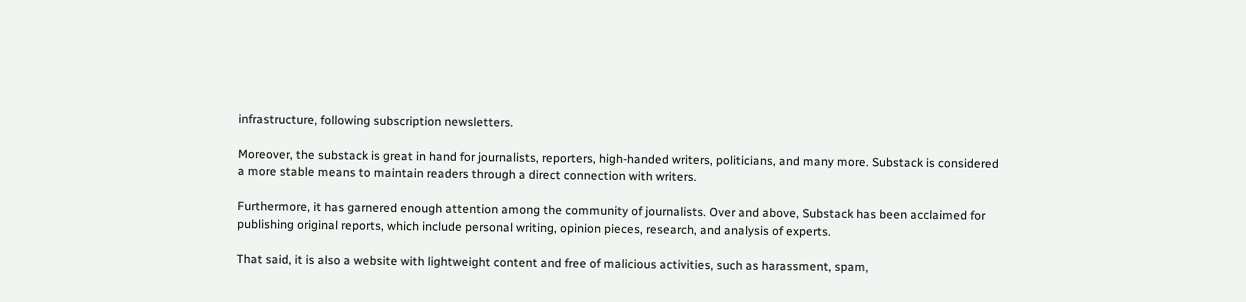infrastructure, following subscription newsletters.

Moreover, the substack is great in hand for journalists, reporters, high-handed writers, politicians, and many more. Substack is considered a more stable means to maintain readers through a direct connection with writers.

Furthermore, it has garnered enough attention among the community of journalists. Over and above, Substack has been acclaimed for publishing original reports, which include personal writing, opinion pieces, research, and analysis of experts.

That said, it is also a website with lightweight content and free of malicious activities, such as harassment, spam,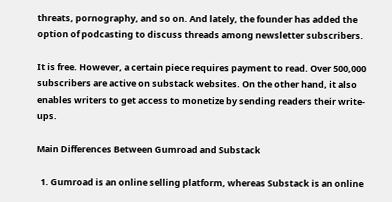threats, pornography, and so on. And lately, the founder has added the option of podcasting to discuss threads among newsletter subscribers.

It is free. However, a certain piece requires payment to read. Over 500,000 subscribers are active on substack websites. On the other hand, it also enables writers to get access to monetize by sending readers their write-ups.

Main Differences Between Gumroad and Substack

  1. Gumroad is an online selling platform, whereas Substack is an online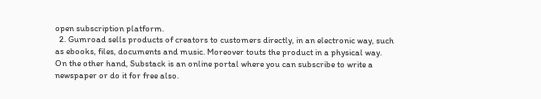open subscription platform.
  2. Gumroad sells products of creators to customers directly, in an electronic way, such as ebooks, files, documents and music. Moreover touts the product in a physical way. On the other hand, Substack is an online portal where you can subscribe to write a newspaper or do it for free also.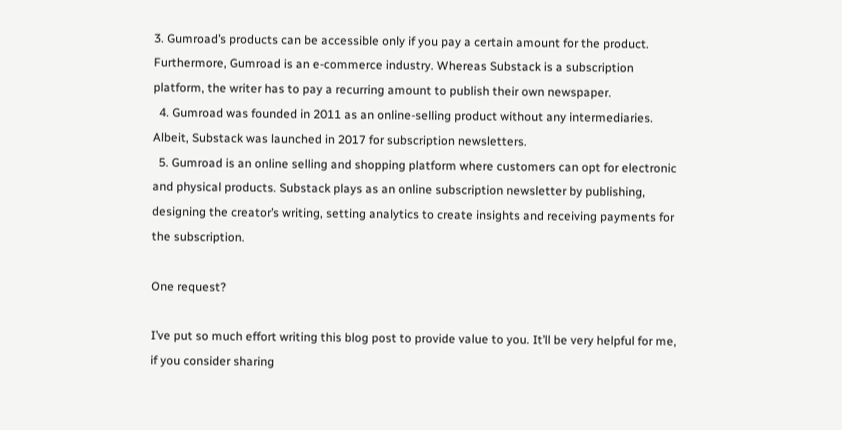3. Gumroad’s products can be accessible only if you pay a certain amount for the product. Furthermore, Gumroad is an e-commerce industry. Whereas Substack is a subscription platform, the writer has to pay a recurring amount to publish their own newspaper.
  4. Gumroad was founded in 2011 as an online-selling product without any intermediaries. Albeit, Substack was launched in 2017 for subscription newsletters.
  5. Gumroad is an online selling and shopping platform where customers can opt for electronic and physical products. Substack plays as an online subscription newsletter by publishing, designing the creator’s writing, setting analytics to create insights and receiving payments for the subscription.

One request?

I’ve put so much effort writing this blog post to provide value to you. It’ll be very helpful for me, if you consider sharing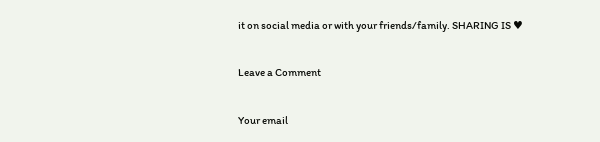it on social media or with your friends/family. SHARING IS ♥

Leave a Comment

Your email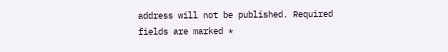address will not be published. Required fields are marked *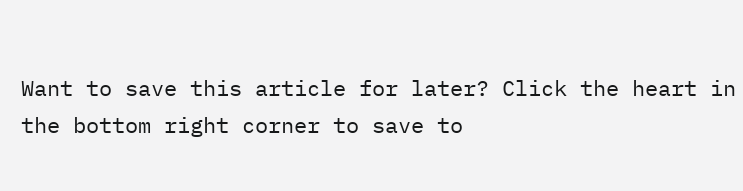Want to save this article for later? Click the heart in the bottom right corner to save to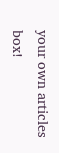your own articles box!